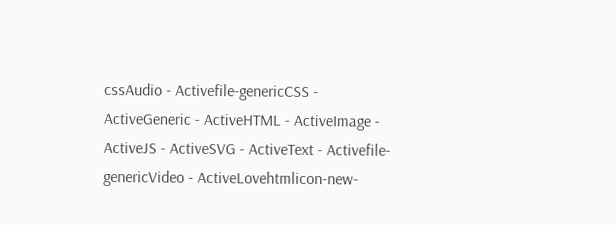cssAudio - Activefile-genericCSS - ActiveGeneric - ActiveHTML - ActiveImage - ActiveJS - ActiveSVG - ActiveText - Activefile-genericVideo - ActiveLovehtmlicon-new-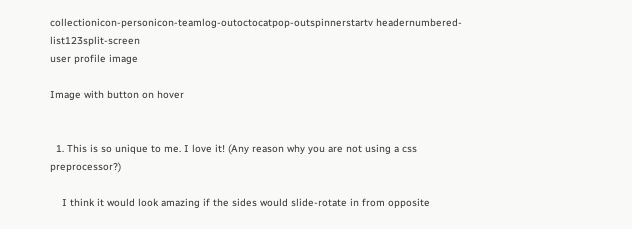collectionicon-personicon-teamlog-outoctocatpop-outspinnerstartv headernumbered-list123split-screen
user profile image

Image with button on hover


  1. This is so unique to me. I love it! (Any reason why you are not using a css preprocessor?)

    I think it would look amazing if the sides would slide-rotate in from opposite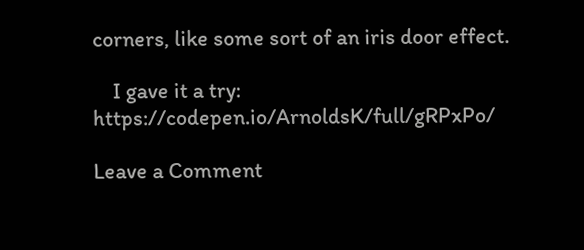corners, like some sort of an iris door effect.

    I gave it a try: https://codepen.io/ArnoldsK/full/gRPxPo/

Leave a Comment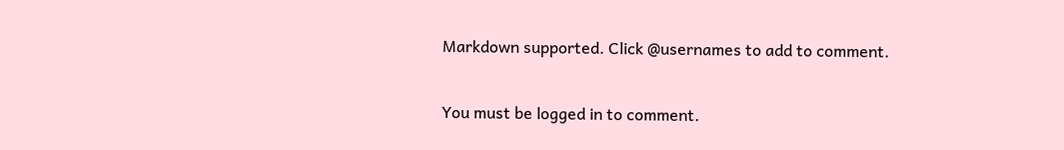Markdown supported. Click @usernames to add to comment.

You must be logged in to comment.